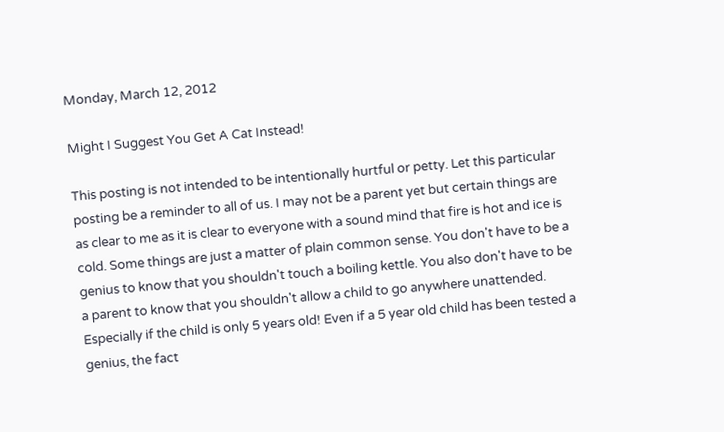Monday, March 12, 2012

Might I Suggest You Get A Cat Instead!

This posting is not intended to be intentionally hurtful or petty. Let this particular posting be a reminder to all of us. I may not be a parent yet but certain things are as clear to me as it is clear to everyone with a sound mind that fire is hot and ice is cold. Some things are just a matter of plain common sense. You don't have to be a genius to know that you shouldn't touch a boiling kettle. You also don't have to be a parent to know that you shouldn't allow a child to go anywhere unattended. Especially if the child is only 5 years old! Even if a 5 year old child has been tested a genius, the fact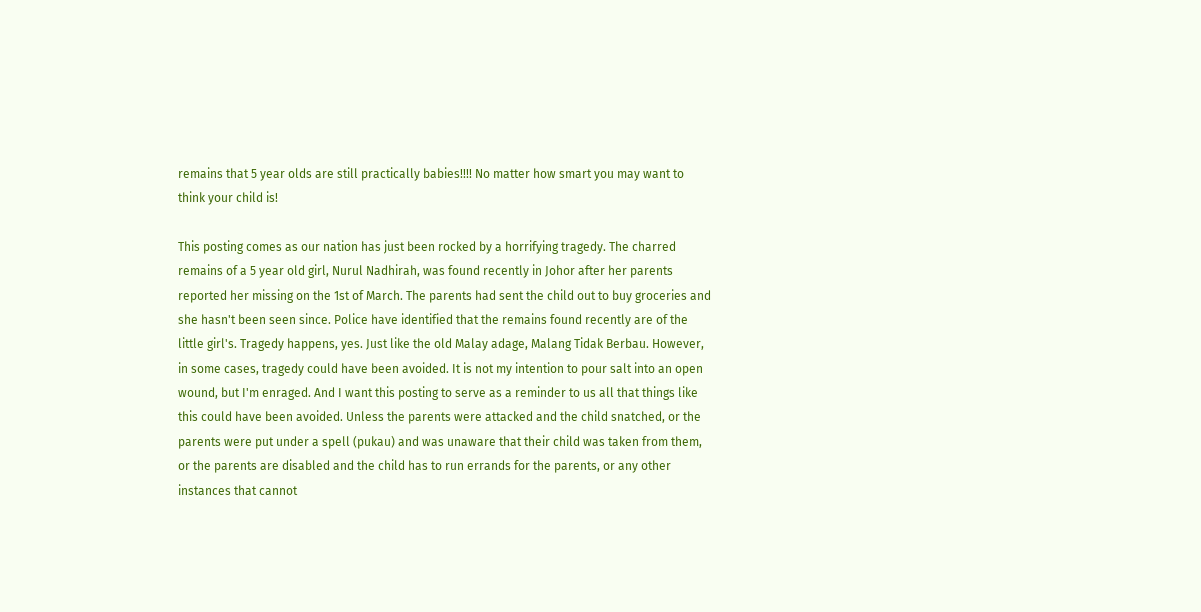remains that 5 year olds are still practically babies!!!! No matter how smart you may want to think your child is!

This posting comes as our nation has just been rocked by a horrifying tragedy. The charred remains of a 5 year old girl, Nurul Nadhirah, was found recently in Johor after her parents reported her missing on the 1st of March. The parents had sent the child out to buy groceries and she hasn't been seen since. Police have identified that the remains found recently are of the little girl's. Tragedy happens, yes. Just like the old Malay adage, Malang Tidak Berbau. However, in some cases, tragedy could have been avoided. It is not my intention to pour salt into an open wound, but I'm enraged. And I want this posting to serve as a reminder to us all that things like this could have been avoided. Unless the parents were attacked and the child snatched, or the parents were put under a spell (pukau) and was unaware that their child was taken from them, or the parents are disabled and the child has to run errands for the parents, or any other instances that cannot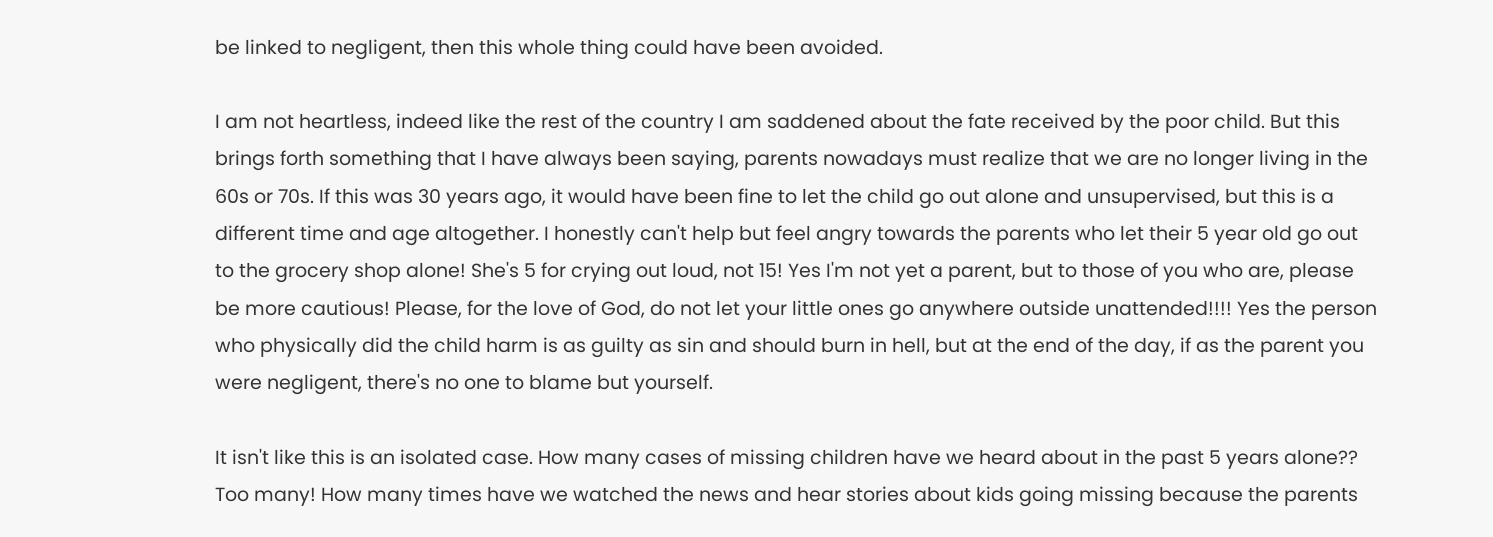be linked to negligent, then this whole thing could have been avoided.

I am not heartless, indeed like the rest of the country I am saddened about the fate received by the poor child. But this brings forth something that I have always been saying, parents nowadays must realize that we are no longer living in the 60s or 70s. If this was 30 years ago, it would have been fine to let the child go out alone and unsupervised, but this is a different time and age altogether. I honestly can't help but feel angry towards the parents who let their 5 year old go out to the grocery shop alone! She's 5 for crying out loud, not 15! Yes I'm not yet a parent, but to those of you who are, please be more cautious! Please, for the love of God, do not let your little ones go anywhere outside unattended!!!! Yes the person who physically did the child harm is as guilty as sin and should burn in hell, but at the end of the day, if as the parent you were negligent, there's no one to blame but yourself.

It isn't like this is an isolated case. How many cases of missing children have we heard about in the past 5 years alone?? Too many! How many times have we watched the news and hear stories about kids going missing because the parents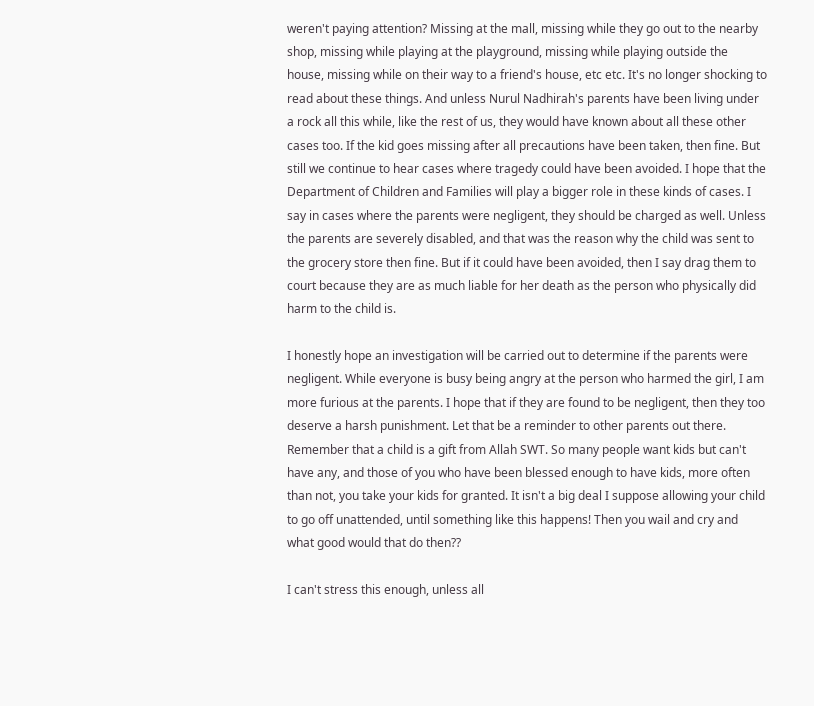weren't paying attention? Missing at the mall, missing while they go out to the nearby shop, missing while playing at the playground, missing while playing outside the house, missing while on their way to a friend's house, etc etc. It's no longer shocking to read about these things. And unless Nurul Nadhirah's parents have been living under a rock all this while, like the rest of us, they would have known about all these other cases too. If the kid goes missing after all precautions have been taken, then fine. But still we continue to hear cases where tragedy could have been avoided. I hope that the Department of Children and Families will play a bigger role in these kinds of cases. I say in cases where the parents were negligent, they should be charged as well. Unless the parents are severely disabled, and that was the reason why the child was sent to the grocery store then fine. But if it could have been avoided, then I say drag them to court because they are as much liable for her death as the person who physically did harm to the child is.

I honestly hope an investigation will be carried out to determine if the parents were negligent. While everyone is busy being angry at the person who harmed the girl, I am more furious at the parents. I hope that if they are found to be negligent, then they too deserve a harsh punishment. Let that be a reminder to other parents out there. Remember that a child is a gift from Allah SWT. So many people want kids but can't have any, and those of you who have been blessed enough to have kids, more often than not, you take your kids for granted. It isn't a big deal I suppose allowing your child to go off unattended, until something like this happens! Then you wail and cry and what good would that do then??

I can't stress this enough, unless all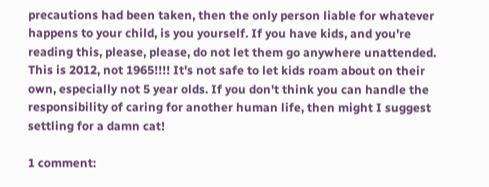precautions had been taken, then the only person liable for whatever happens to your child, is you yourself. If you have kids, and you're reading this, please, please, do not let them go anywhere unattended. This is 2012, not 1965!!!! It's not safe to let kids roam about on their own, especially not 5 year olds. If you don't think you can handle the responsibility of caring for another human life, then might I suggest settling for a damn cat!

1 comment: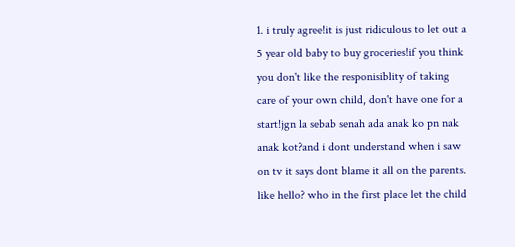1. i truly agree!it is just ridiculous to let out a 5 year old baby to buy groceries!if you think you don't like the responisiblity of taking care of your own child, don't have one for a start!jgn la sebab senah ada anak ko pn nak anak kot?and i dont understand when i saw on tv it says dont blame it all on the parents. like hello? who in the first place let the child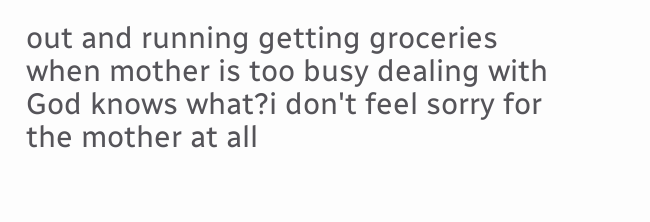out and running getting groceries when mother is too busy dealing with God knows what?i don't feel sorry for the mother at all